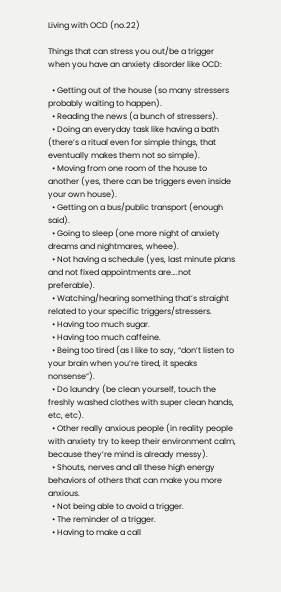Living with OCD (no.22)

Things that can stress you out/be a trigger when you have an anxiety disorder like OCD:

  • Getting out of the house (so many stressers probably waiting to happen).
  • Reading the news (a bunch of stressers).
  • Doing an everyday task like having a bath (there’s a ritual even for simple things, that eventually makes them not so simple).
  • Moving from one room of the house to another (yes, there can be triggers even inside your own house).
  • Getting on a bus/public transport (enough said).
  • Going to sleep (one more night of anxiety dreams and nightmares, wheee).
  • Not having a schedule (yes, last minute plans and not fixed appointments are….not preferable).
  • Watching/hearing something that’s straight related to your specific triggers/stressers.
  • Having too much sugar.
  • Having too much caffeine.
  • Being too tired (as I like to say, “don’t listen to your brain when you’re tired, it speaks nonsense”).
  • Do laundry (be clean yourself, touch the freshly washed clothes with super clean hands, etc, etc).
  • Other really anxious people (in reality people with anxiety try to keep their environment calm, because they’re mind is already messy).
  • Shouts, nerves and all these high energy behaviors of others that can make you more anxious.
  • Not being able to avoid a trigger.
  • The reminder of a trigger.
  • Having to make a call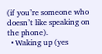(if you’re someone who doesn’t like speaking on the phone).
  • Waking up (yes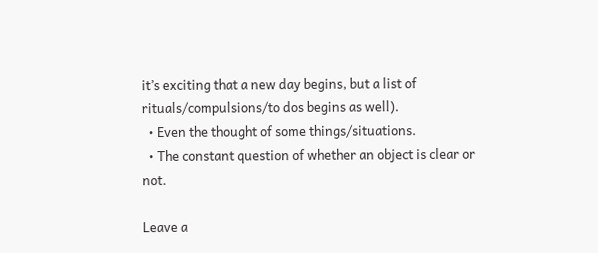it’s exciting that a new day begins, but a list of rituals/compulsions/to dos begins as well).
  • Even the thought of some things/situations.
  • The constant question of whether an object is clear or not.

Leave a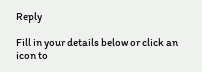Reply

Fill in your details below or click an icon to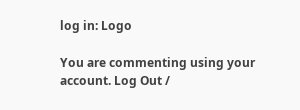log in: Logo

You are commenting using your account. Log Out /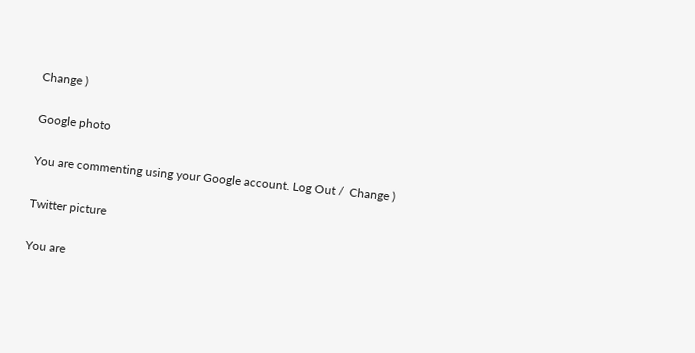Change )

Google photo

You are commenting using your Google account. Log Out /  Change )

Twitter picture

You are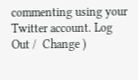commenting using your Twitter account. Log Out /  Change )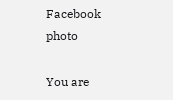Facebook photo

You are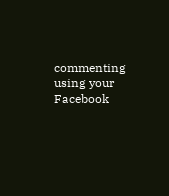commenting using your Facebook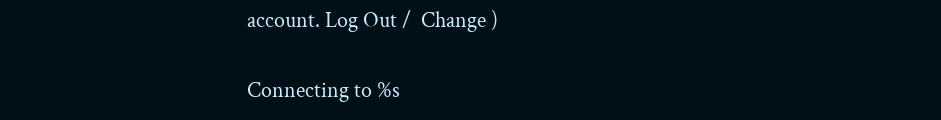account. Log Out /  Change )

Connecting to %s